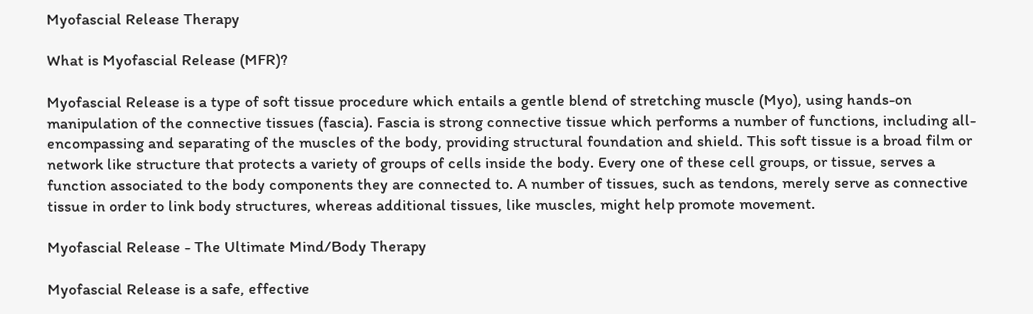Myofascial Release Therapy

What is Myofascial Release (MFR)?

Myofascial Release is a type of soft tissue procedure which entails a gentle blend of stretching muscle (Myo), using hands-on manipulation of the connective tissues (fascia). Fascia is strong connective tissue which performs a number of functions, including all-encompassing and separating of the muscles of the body, providing structural foundation and shield. This soft tissue is a broad film or network like structure that protects a variety of groups of cells inside the body. Every one of these cell groups, or tissue, serves a function associated to the body components they are connected to. A number of tissues, such as tendons, merely serve as connective tissue in order to link body structures, whereas additional tissues, like muscles, might help promote movement.

Myofascial Release - The Ultimate Mind/Body Therapy

Myofascial Release is a safe, effective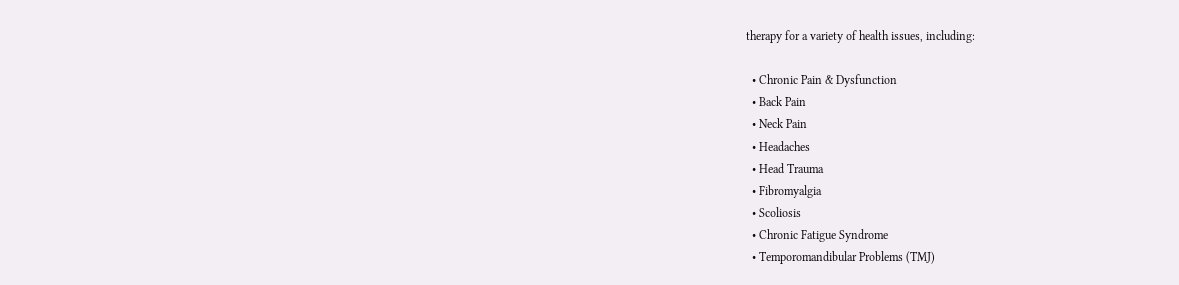therapy for a variety of health issues, including:

  • Chronic Pain & Dysfunction
  • Back Pain
  • Neck Pain
  • Headaches
  • Head Trauma
  • Fibromyalgia
  • Scoliosis
  • Chronic Fatigue Syndrome
  • Temporomandibular Problems (TMJ)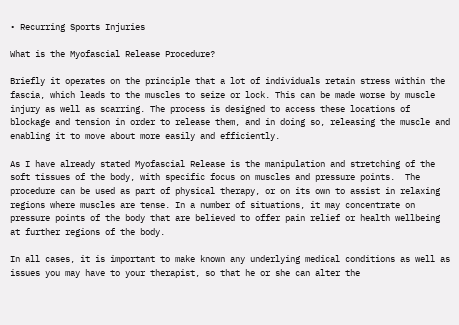• Recurring Sports Injuries

What is the Myofascial Release Procedure?

Briefly it operates on the principle that a lot of individuals retain stress within the fascia, which leads to the muscles to seize or lock. This can be made worse by muscle injury as well as scarring. The process is designed to access these locations of blockage and tension in order to release them, and in doing so, releasing the muscle and enabling it to move about more easily and efficiently.

As I have already stated Myofascial Release is the manipulation and stretching of the soft tissues of the body, with specific focus on muscles and pressure points.  The procedure can be used as part of physical therapy, or on its own to assist in relaxing regions where muscles are tense. In a number of situations, it may concentrate on pressure points of the body that are believed to offer pain relief or health wellbeing at further regions of the body.

In all cases, it is important to make known any underlying medical conditions as well as issues you may have to your therapist, so that he or she can alter the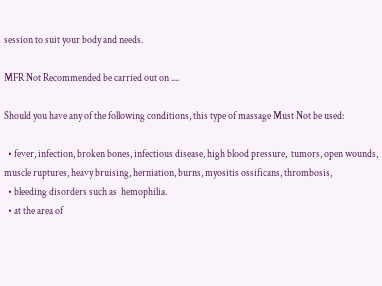session to suit your body and needs.

MFR Not Recommended be carried out on ....

Should you have any of the following conditions, this type of massage Must Not be used:

  • fever, infection, broken bones, infectious disease, high blood pressure,  tumors, open wounds, muscle ruptures, heavy bruising, herniation, burns, myositis ossificans, thrombosis,
  • bleeding disorders such as  hemophilia.
  • at the area of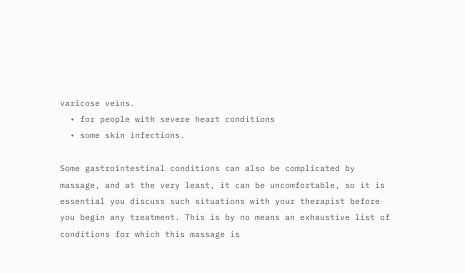varicose veins.
  • for people with severe heart conditions
  • some skin infections.

Some gastrointestinal conditions can also be complicated by massage, and at the very least, it can be uncomfortable, so it is essential you discuss such situations with your therapist before you begin any treatment. This is by no means an exhaustive list of conditions for which this massage is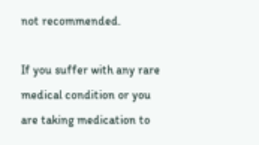not recommended.

If you suffer with any rare medical condition or you are taking medication to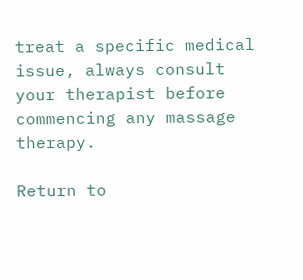treat a specific medical issue, always consult your therapist before commencing any massage therapy.

Return to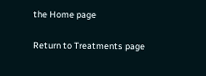the Home page

Return to Treatments page